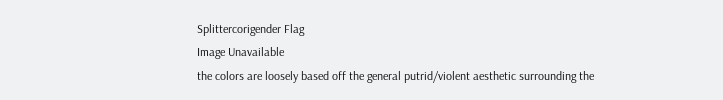Splittercorigender Flag
Image Unavailable
the colors are loosely based off the general putrid/violent aesthetic surrounding the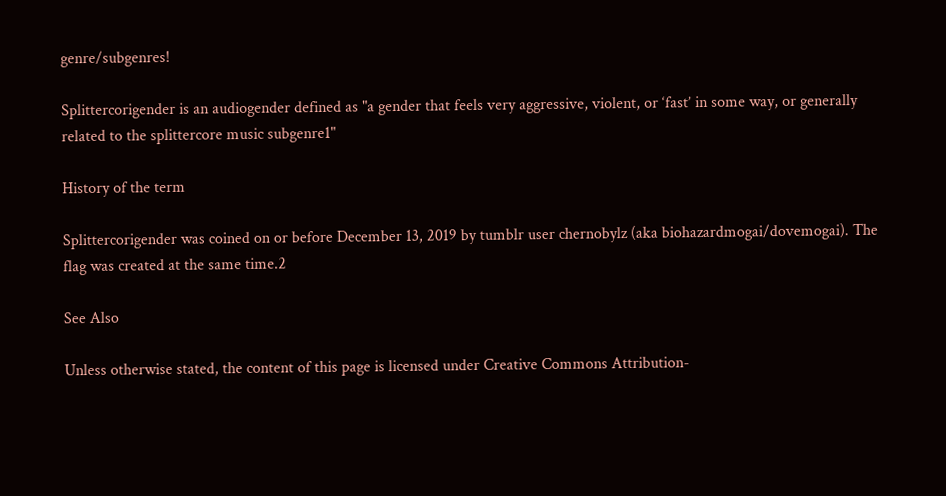genre/subgenres!

Splittercorigender is an audiogender defined as "a gender that feels very aggressive, violent, or ‘fast’ in some way, or generally related to the splittercore music subgenre1"

History of the term

Splittercorigender was coined on or before December 13, 2019 by tumblr user chernobylz (aka biohazardmogai/dovemogai). The flag was created at the same time.2

See Also

Unless otherwise stated, the content of this page is licensed under Creative Commons Attribution-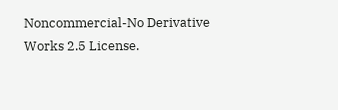Noncommercial-No Derivative Works 2.5 License.